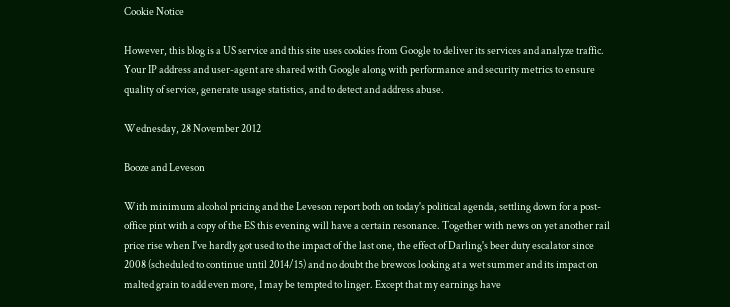Cookie Notice

However, this blog is a US service and this site uses cookies from Google to deliver its services and analyze traffic. Your IP address and user-agent are shared with Google along with performance and security metrics to ensure quality of service, generate usage statistics, and to detect and address abuse.

Wednesday, 28 November 2012

Booze and Leveson

With minimum alcohol pricing and the Leveson report both on today's political agenda, settling down for a post-office pint with a copy of the ES this evening will have a certain resonance. Together with news on yet another rail price rise when I've hardly got used to the impact of the last one, the effect of Darling's beer duty escalator since 2008 (scheduled to continue until 2014/15) and no doubt the brewcos looking at a wet summer and its impact on malted grain to add even more, I may be tempted to linger. Except that my earnings have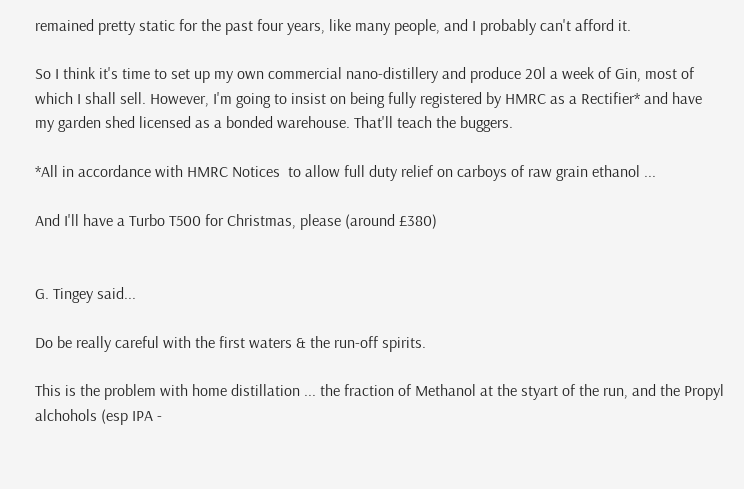remained pretty static for the past four years, like many people, and I probably can't afford it.

So I think it's time to set up my own commercial nano-distillery and produce 20l a week of Gin, most of which I shall sell. However, I'm going to insist on being fully registered by HMRC as a Rectifier* and have my garden shed licensed as a bonded warehouse. That'll teach the buggers.

*All in accordance with HMRC Notices  to allow full duty relief on carboys of raw grain ethanol ...

And I'll have a Turbo T500 for Christmas, please (around £380)


G. Tingey said...

Do be really careful with the first waters & the run-off spirits.

This is the problem with home distillation ... the fraction of Methanol at the styart of the run, and the Propyl alchohols (esp IPA -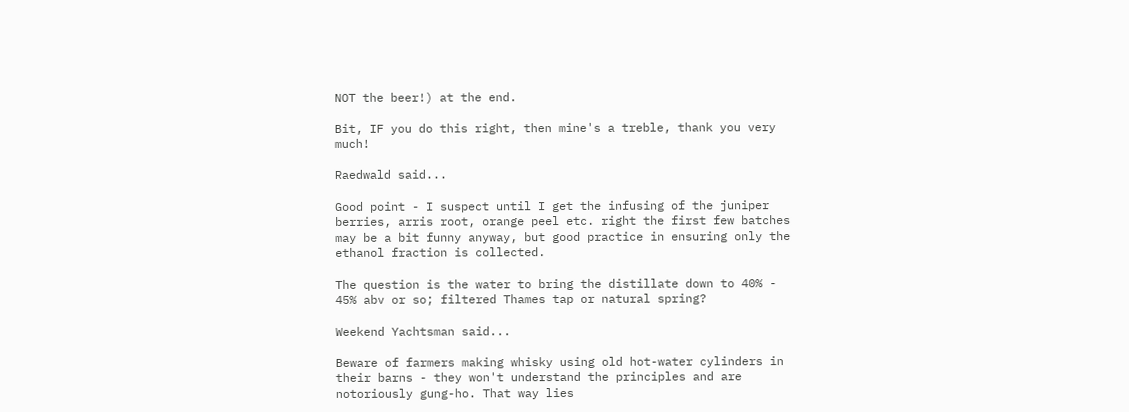NOT the beer!) at the end.

Bit, IF you do this right, then mine's a treble, thank you very much!

Raedwald said...

Good point - I suspect until I get the infusing of the juniper berries, arris root, orange peel etc. right the first few batches may be a bit funny anyway, but good practice in ensuring only the ethanol fraction is collected.

The question is the water to bring the distillate down to 40% - 45% abv or so; filtered Thames tap or natural spring?

Weekend Yachtsman said...

Beware of farmers making whisky using old hot-water cylinders in their barns - they won't understand the principles and are notoriously gung-ho. That way lies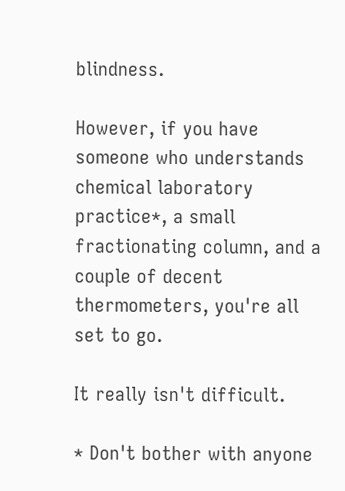blindness.

However, if you have someone who understands chemical laboratory practice*, a small fractionating column, and a couple of decent thermometers, you're all set to go.

It really isn't difficult.

* Don't bother with anyone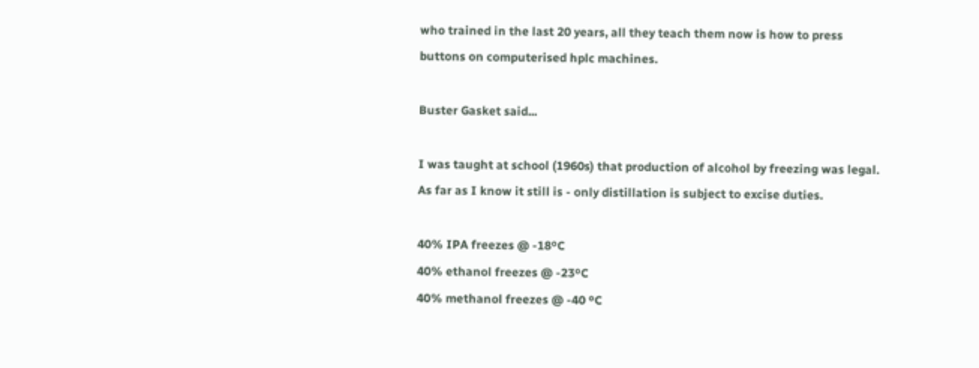who trained in the last 20 years, all they teach them now is how to press buttons on computerised hplc machines.

Buster Gasket said...

I was taught at school (1960s) that production of alcohol by freezing was legal. As far as I know it still is - only distillation is subject to excise duties.

40% IPA freezes @ -18ºC
40% ethanol freezes @ -23ºC
40% methanol freezes @ -40 ºC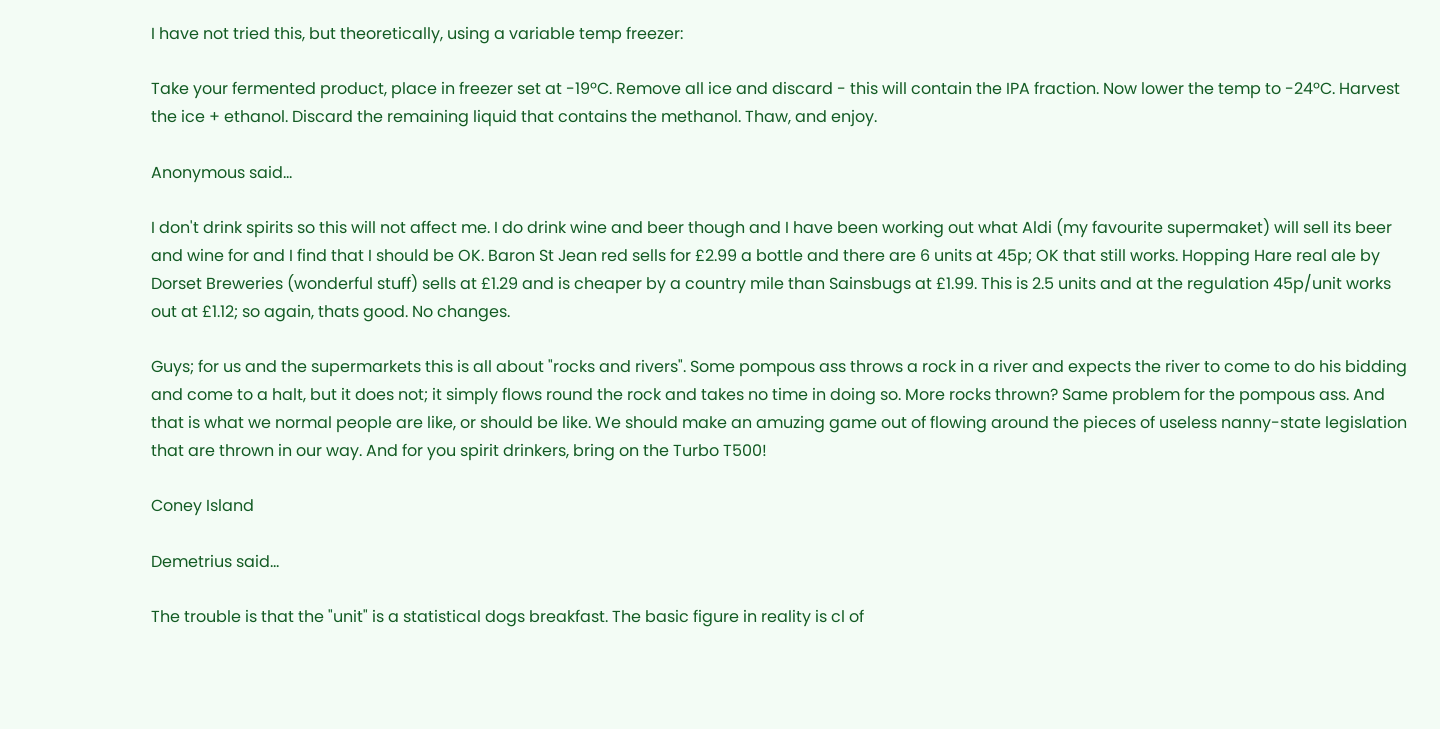I have not tried this, but theoretically, using a variable temp freezer:

Take your fermented product, place in freezer set at -19ºC. Remove all ice and discard - this will contain the IPA fraction. Now lower the temp to -24ºC. Harvest the ice + ethanol. Discard the remaining liquid that contains the methanol. Thaw, and enjoy.

Anonymous said...

I don't drink spirits so this will not affect me. I do drink wine and beer though and I have been working out what Aldi (my favourite supermaket) will sell its beer and wine for and I find that I should be OK. Baron St Jean red sells for £2.99 a bottle and there are 6 units at 45p; OK that still works. Hopping Hare real ale by Dorset Breweries (wonderful stuff) sells at £1.29 and is cheaper by a country mile than Sainsbugs at £1.99. This is 2.5 units and at the regulation 45p/unit works out at £1.12; so again, thats good. No changes.

Guys; for us and the supermarkets this is all about "rocks and rivers". Some pompous ass throws a rock in a river and expects the river to come to do his bidding and come to a halt, but it does not; it simply flows round the rock and takes no time in doing so. More rocks thrown? Same problem for the pompous ass. And that is what we normal people are like, or should be like. We should make an amuzing game out of flowing around the pieces of useless nanny-state legislation that are thrown in our way. And for you spirit drinkers, bring on the Turbo T500!

Coney Island

Demetrius said...

The trouble is that the "unit" is a statistical dogs breakfast. The basic figure in reality is cl of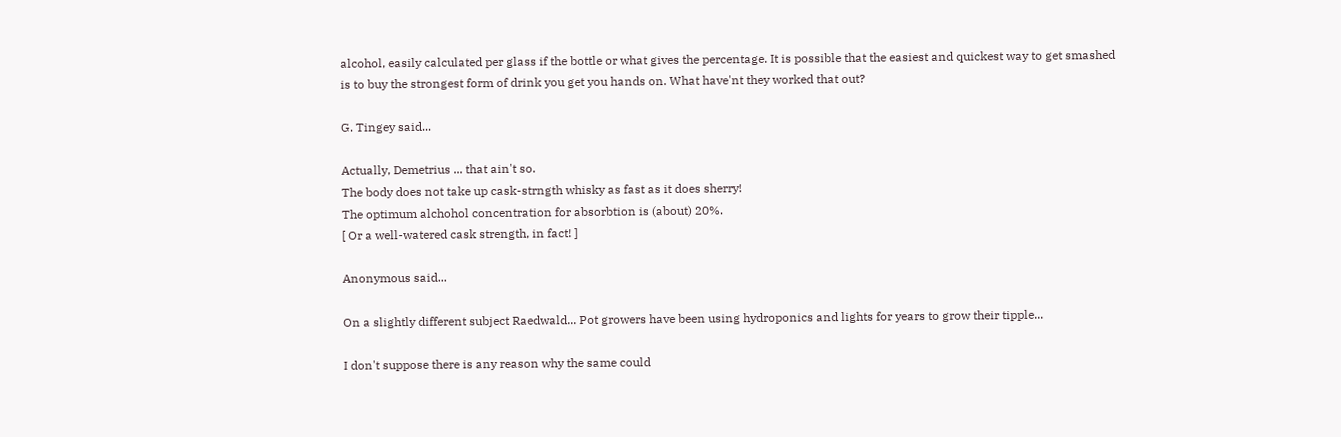alcohol, easily calculated per glass if the bottle or what gives the percentage. It is possible that the easiest and quickest way to get smashed is to buy the strongest form of drink you get you hands on. What have'nt they worked that out?

G. Tingey said...

Actually, Demetrius ... that ain't so.
The body does not take up cask-strngth whisky as fast as it does sherry!
The optimum alchohol concentration for absorbtion is (about) 20%.
[ Or a well-watered cask strength, in fact! ]

Anonymous said...

On a slightly different subject Raedwald... Pot growers have been using hydroponics and lights for years to grow their tipple...

I don't suppose there is any reason why the same could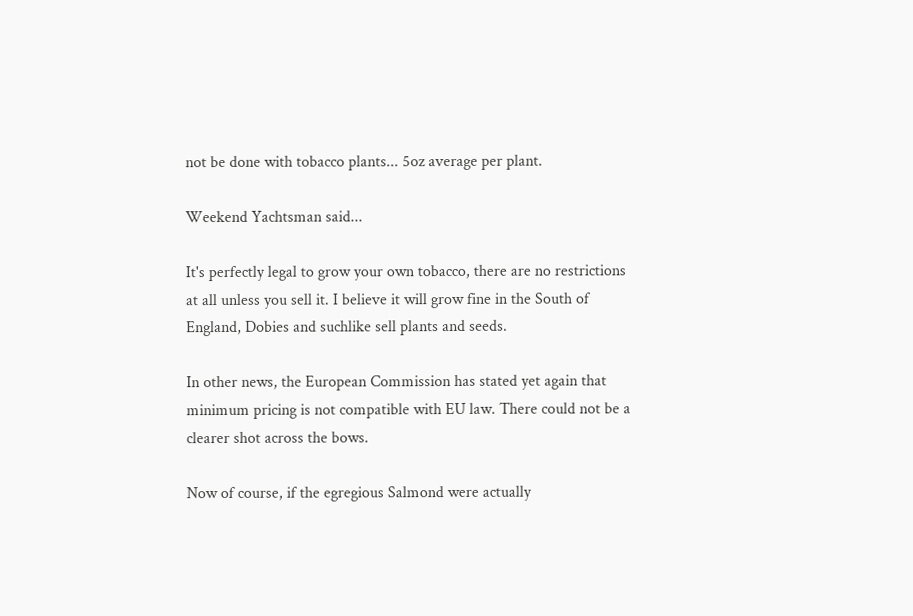not be done with tobacco plants... 5oz average per plant.

Weekend Yachtsman said...

It's perfectly legal to grow your own tobacco, there are no restrictions at all unless you sell it. I believe it will grow fine in the South of England, Dobies and suchlike sell plants and seeds.

In other news, the European Commission has stated yet again that minimum pricing is not compatible with EU law. There could not be a clearer shot across the bows.

Now of course, if the egregious Salmond were actually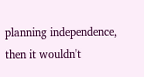planning independence, then it wouldn't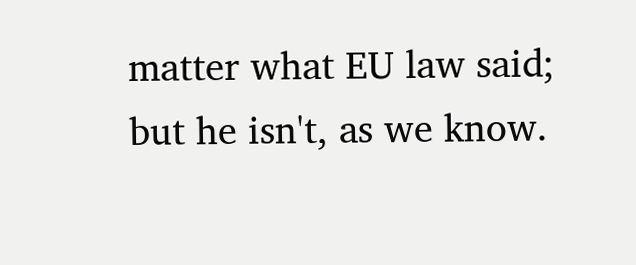matter what EU law said; but he isn't, as we know.